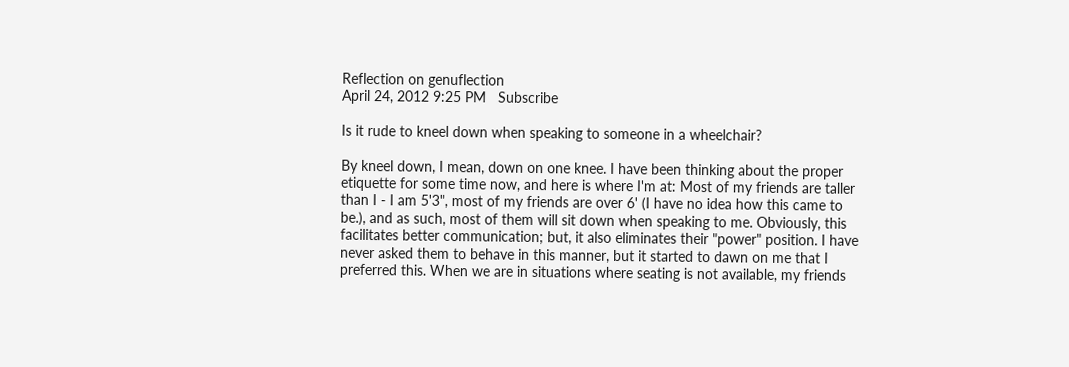Reflection on genuflection
April 24, 2012 9:25 PM   Subscribe

Is it rude to kneel down when speaking to someone in a wheelchair?

By kneel down, I mean, down on one knee. I have been thinking about the proper etiquette for some time now, and here is where I'm at: Most of my friends are taller than I - I am 5'3", most of my friends are over 6' (I have no idea how this came to be.), and as such, most of them will sit down when speaking to me. Obviously, this facilitates better communication; but, it also eliminates their "power" position. I have never asked them to behave in this manner, but it started to dawn on me that I preferred this. When we are in situations where seating is not available, my friends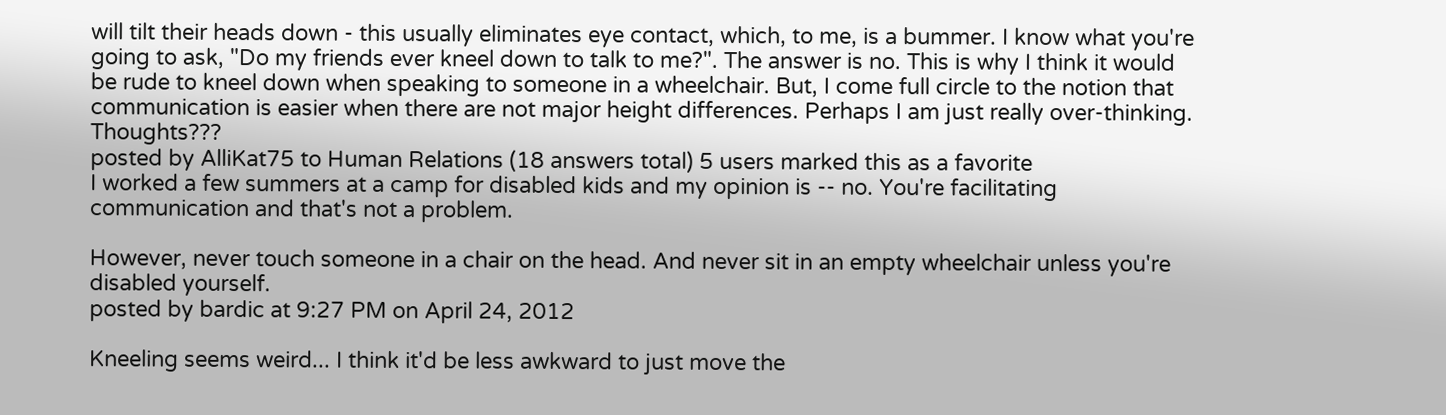will tilt their heads down - this usually eliminates eye contact, which, to me, is a bummer. I know what you're going to ask, "Do my friends ever kneel down to talk to me?". The answer is no. This is why I think it would be rude to kneel down when speaking to someone in a wheelchair. But, I come full circle to the notion that communication is easier when there are not major height differences. Perhaps I am just really over-thinking. Thoughts???
posted by AlliKat75 to Human Relations (18 answers total) 5 users marked this as a favorite
I worked a few summers at a camp for disabled kids and my opinion is -- no. You're facilitating communication and that's not a problem.

However, never touch someone in a chair on the head. And never sit in an empty wheelchair unless you're disabled yourself.
posted by bardic at 9:27 PM on April 24, 2012

Kneeling seems weird... I think it'd be less awkward to just move the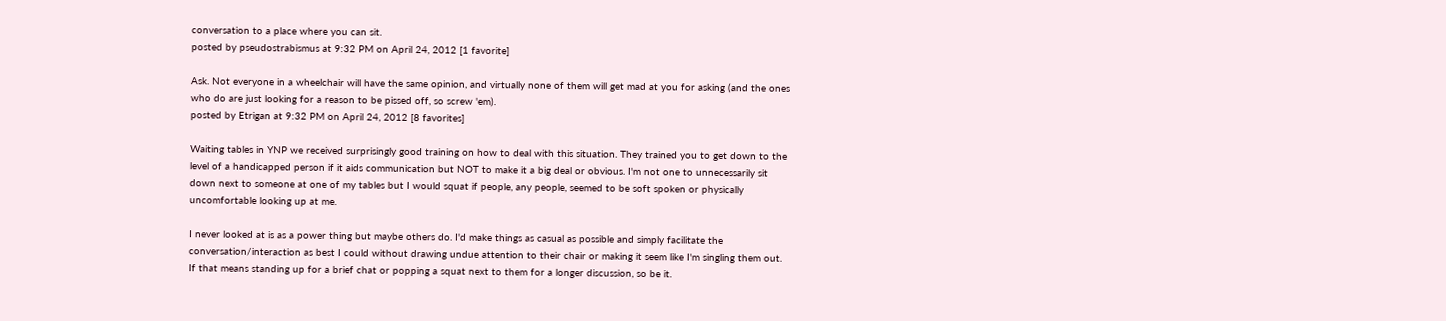conversation to a place where you can sit.
posted by pseudostrabismus at 9:32 PM on April 24, 2012 [1 favorite]

Ask. Not everyone in a wheelchair will have the same opinion, and virtually none of them will get mad at you for asking (and the ones who do are just looking for a reason to be pissed off, so screw 'em).
posted by Etrigan at 9:32 PM on April 24, 2012 [8 favorites]

Waiting tables in YNP we received surprisingly good training on how to deal with this situation. They trained you to get down to the level of a handicapped person if it aids communication but NOT to make it a big deal or obvious. I'm not one to unnecessarily sit down next to someone at one of my tables but I would squat if people, any people, seemed to be soft spoken or physically uncomfortable looking up at me.

I never looked at is as a power thing but maybe others do. I'd make things as casual as possible and simply facilitate the conversation/interaction as best I could without drawing undue attention to their chair or making it seem like I'm singling them out. If that means standing up for a brief chat or popping a squat next to them for a longer discussion, so be it.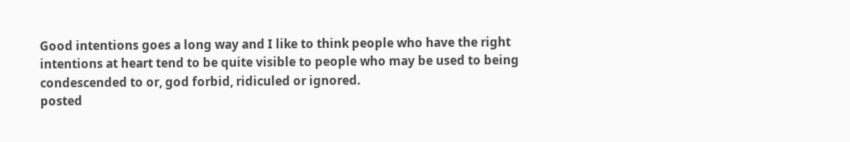Good intentions goes a long way and I like to think people who have the right intentions at heart tend to be quite visible to people who may be used to being condescended to or, god forbid, ridiculed or ignored.
posted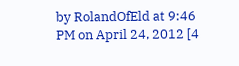by RolandOfEld at 9:46 PM on April 24, 2012 [4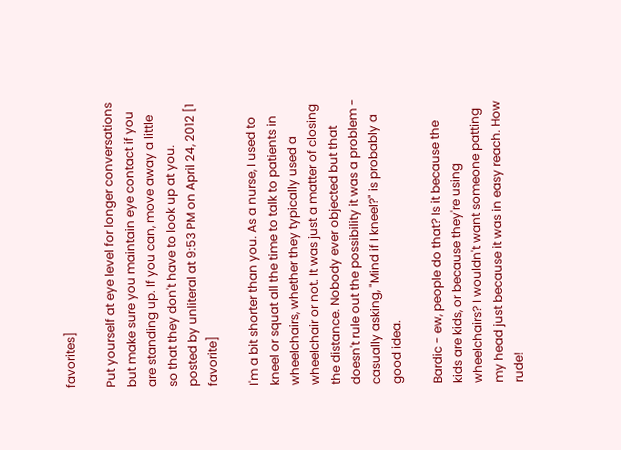favorites]

Put yourself at eye level for longer conversations but make sure you maintain eye contact if you are standing up. If you can, move away a little so that they don't have to look up at you.
posted by unliteral at 9:53 PM on April 24, 2012 [1 favorite]

I'm a bit shorter than you. As a nurse, I used to kneel or squat all the time to talk to patients in wheelchairs, whether they typically used a wheelchair or not. It was just a matter of closing the distance. Nobody ever objected but that doesn't rule out the possibility it was a problem - casually asking, "Mind if I kneel?" is probably a good idea.

Bardic - ew, people do that? Is it because the kids are kids, or because they're using wheelchairs? I wouldn't want someone patting my head just because it was in easy reach. How rude!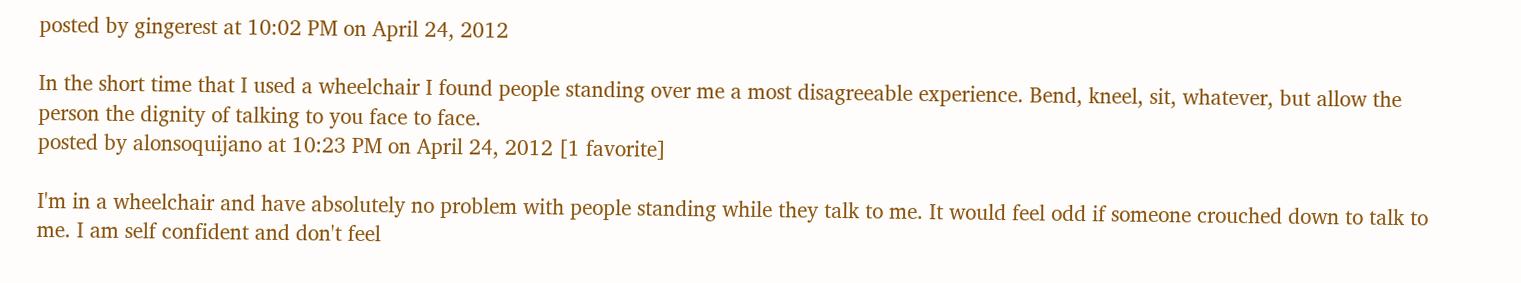posted by gingerest at 10:02 PM on April 24, 2012

In the short time that I used a wheelchair I found people standing over me a most disagreeable experience. Bend, kneel, sit, whatever, but allow the person the dignity of talking to you face to face.
posted by alonsoquijano at 10:23 PM on April 24, 2012 [1 favorite]

I'm in a wheelchair and have absolutely no problem with people standing while they talk to me. It would feel odd if someone crouched down to talk to me. I am self confident and don't feel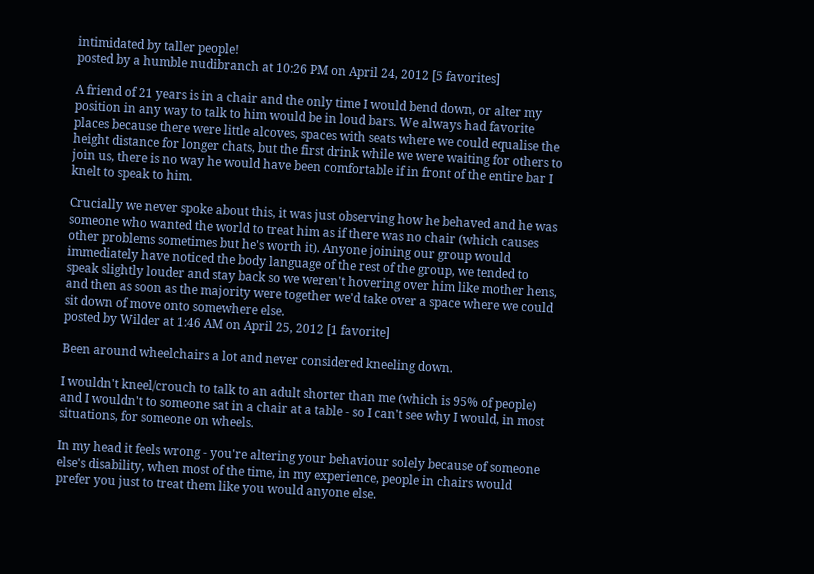intimidated by taller people!
posted by a humble nudibranch at 10:26 PM on April 24, 2012 [5 favorites]

A friend of 21 years is in a chair and the only time I would bend down, or alter my position in any way to talk to him would be in loud bars. We always had favorite places because there were little alcoves, spaces with seats where we could equalise the height distance for longer chats, but the first drink while we were waiting for others to join us, there is no way he would have been comfortable if in front of the entire bar I knelt to speak to him.

Crucially we never spoke about this, it was just observing how he behaved and he was someone who wanted the world to treat him as if there was no chair (which causes other problems sometimes but he's worth it). Anyone joining our group would immediately have noticed the body language of the rest of the group, we tended to speak slightly louder and stay back so we weren't hovering over him like mother hens, and then as soon as the majority were together we'd take over a space where we could sit down of move onto somewhere else.
posted by Wilder at 1:46 AM on April 25, 2012 [1 favorite]

Been around wheelchairs a lot and never considered kneeling down.

I wouldn't kneel/crouch to talk to an adult shorter than me (which is 95% of people) and I wouldn't to someone sat in a chair at a table - so I can't see why I would, in most situations, for someone on wheels.

In my head it feels wrong - you're altering your behaviour solely because of someone else's disability, when most of the time, in my experience, people in chairs would prefer you just to treat them like you would anyone else.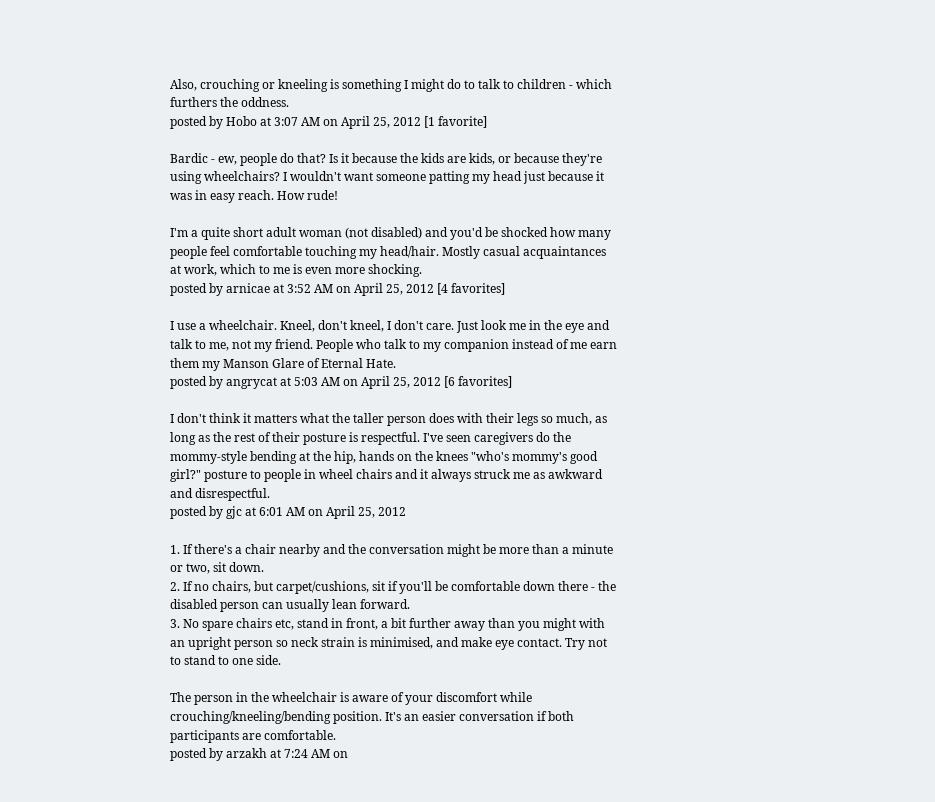Also, crouching or kneeling is something I might do to talk to children - which furthers the oddness.
posted by Hobo at 3:07 AM on April 25, 2012 [1 favorite]

Bardic - ew, people do that? Is it because the kids are kids, or because they're using wheelchairs? I wouldn't want someone patting my head just because it was in easy reach. How rude!

I'm a quite short adult woman (not disabled) and you'd be shocked how many people feel comfortable touching my head/hair. Mostly casual acquaintances at work, which to me is even more shocking.
posted by arnicae at 3:52 AM on April 25, 2012 [4 favorites]

I use a wheelchair. Kneel, don't kneel, I don't care. Just look me in the eye and talk to me, not my friend. People who talk to my companion instead of me earn them my Manson Glare of Eternal Hate.
posted by angrycat at 5:03 AM on April 25, 2012 [6 favorites]

I don't think it matters what the taller person does with their legs so much, as long as the rest of their posture is respectful. I've seen caregivers do the mommy-style bending at the hip, hands on the knees "who's mommy's good girl?" posture to people in wheel chairs and it always struck me as awkward and disrespectful.
posted by gjc at 6:01 AM on April 25, 2012

1. If there's a chair nearby and the conversation might be more than a minute or two, sit down.
2. If no chairs, but carpet/cushions, sit if you'll be comfortable down there - the disabled person can usually lean forward.
3. No spare chairs etc, stand in front, a bit further away than you might with an upright person so neck strain is minimised, and make eye contact. Try not to stand to one side.

The person in the wheelchair is aware of your discomfort while crouching/kneeling/bending position. It's an easier conversation if both participants are comfortable.
posted by arzakh at 7:24 AM on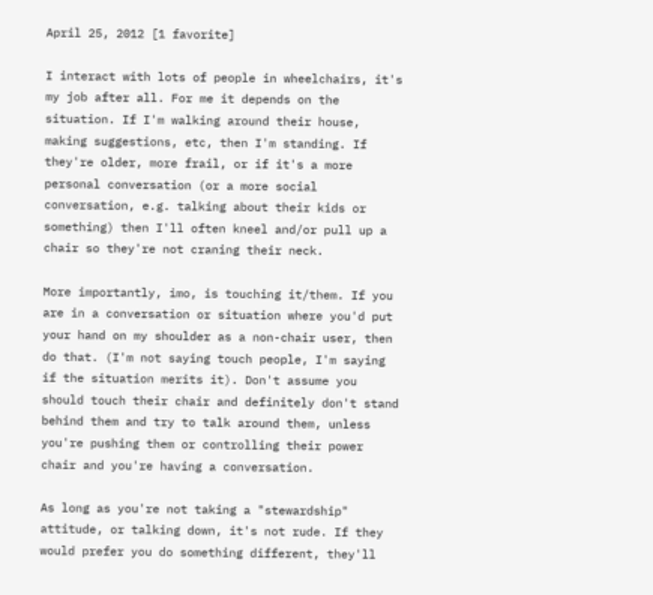April 25, 2012 [1 favorite]

I interact with lots of people in wheelchairs, it's my job after all. For me it depends on the situation. If I'm walking around their house, making suggestions, etc, then I'm standing. If they're older, more frail, or if it's a more personal conversation (or a more social conversation, e.g. talking about their kids or something) then I'll often kneel and/or pull up a chair so they're not craning their neck.

More importantly, imo, is touching it/them. If you are in a conversation or situation where you'd put your hand on my shoulder as a non-chair user, then do that. (I'm not saying touch people, I'm saying if the situation merits it). Don't assume you should touch their chair and definitely don't stand behind them and try to talk around them, unless you're pushing them or controlling their power chair and you're having a conversation.

As long as you're not taking a "stewardship" attitude, or talking down, it's not rude. If they would prefer you do something different, they'll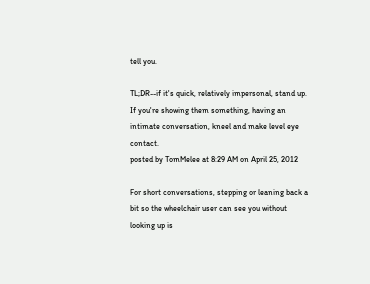tell you.

TL;DR--if it's quick, relatively impersonal, stand up. If you're showing them something, having an intimate conversation, kneel and make level eye contact.
posted by TomMelee at 8:29 AM on April 25, 2012

For short conversations, stepping or leaning back a bit so the wheelchair user can see you without looking up is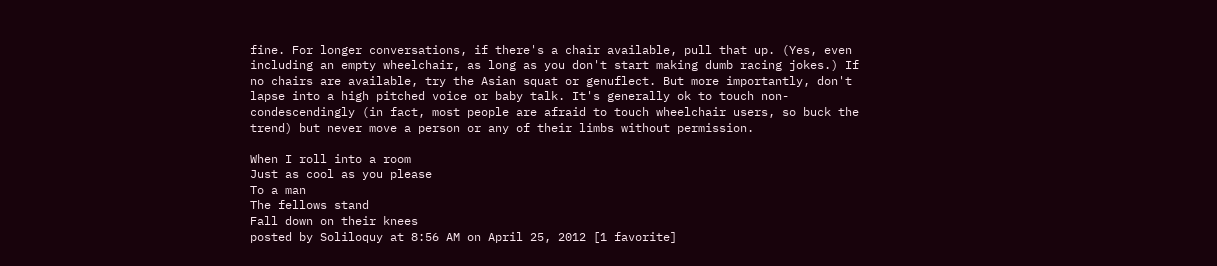fine. For longer conversations, if there's a chair available, pull that up. (Yes, even including an empty wheelchair, as long as you don't start making dumb racing jokes.) If no chairs are available, try the Asian squat or genuflect. But more importantly, don't lapse into a high pitched voice or baby talk. It's generally ok to touch non-condescendingly (in fact, most people are afraid to touch wheelchair users, so buck the trend) but never move a person or any of their limbs without permission.

When I roll into a room
Just as cool as you please
To a man
The fellows stand
Fall down on their knees
posted by Soliloquy at 8:56 AM on April 25, 2012 [1 favorite]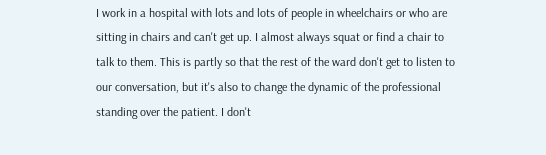I work in a hospital with lots and lots of people in wheelchairs or who are sitting in chairs and can't get up. I almost always squat or find a chair to talk to them. This is partly so that the rest of the ward don't get to listen to our conversation, but it's also to change the dynamic of the professional standing over the patient. I don't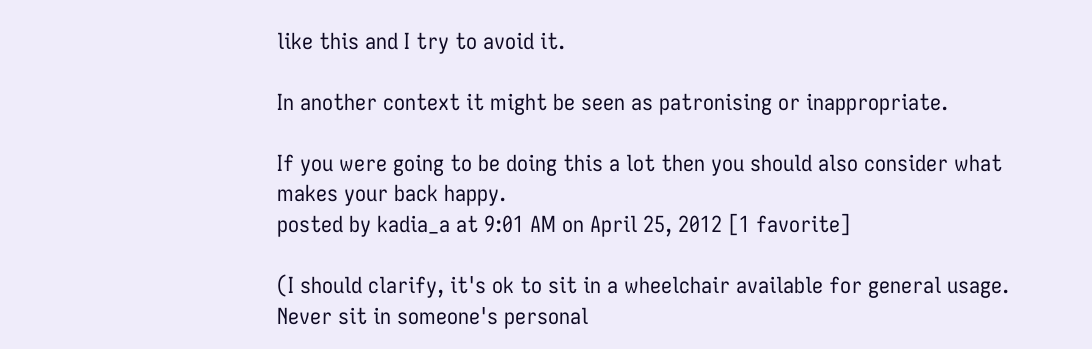like this and I try to avoid it.

In another context it might be seen as patronising or inappropriate.

If you were going to be doing this a lot then you should also consider what makes your back happy.
posted by kadia_a at 9:01 AM on April 25, 2012 [1 favorite]

(I should clarify, it's ok to sit in a wheelchair available for general usage. Never sit in someone's personal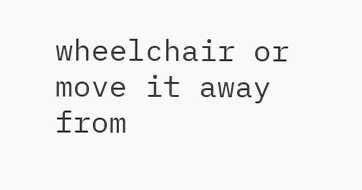wheelchair or move it away from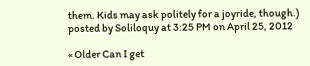them. Kids may ask politely for a joyride, though.)
posted by Soliloquy at 3:25 PM on April 25, 2012

« Older Can I get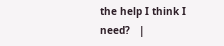the help I think I need?   |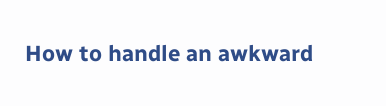How to handle an awkward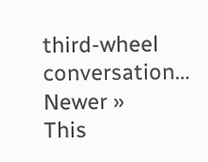third-wheel conversation... Newer »
This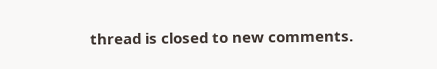thread is closed to new comments.